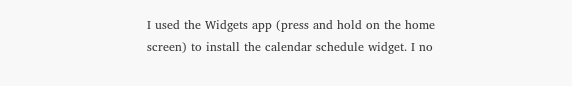I used the Widgets app (press and hold on the home screen) to install the calendar schedule widget. I no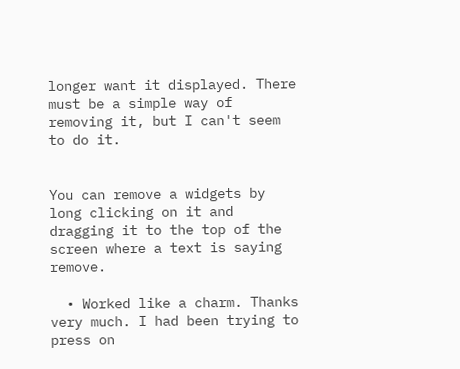longer want it displayed. There must be a simple way of removing it, but I can't seem to do it.


You can remove a widgets by long clicking on it and dragging it to the top of the screen where a text is saying remove.

  • Worked like a charm. Thanks very much. I had been trying to press on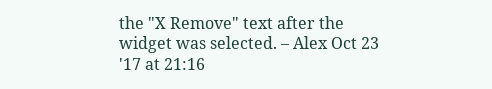the "X Remove" text after the widget was selected. – Alex Oct 23 '17 at 21:16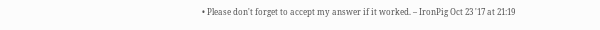• Please don't forget to accept my answer if it worked. – IronPig Oct 23 '17 at 21:19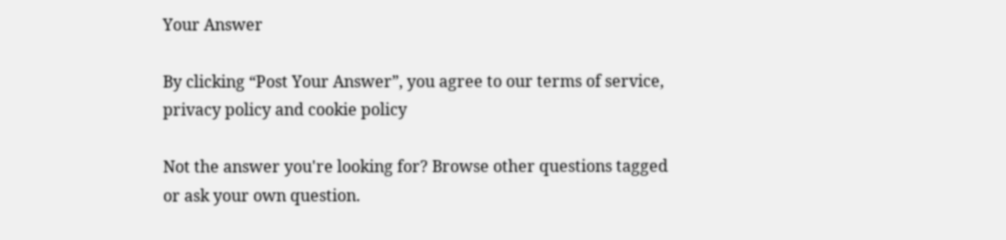Your Answer

By clicking “Post Your Answer”, you agree to our terms of service, privacy policy and cookie policy

Not the answer you're looking for? Browse other questions tagged or ask your own question.